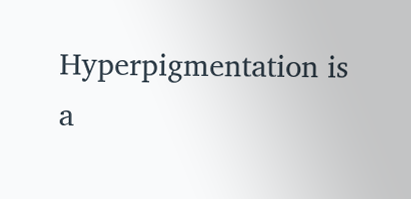Hyperpigmentation is a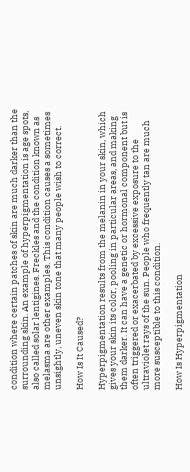condition where certain patches of skin are much darker than the surrounding skin. An example of hyperpigmentation is age spots, also called solar lentigines. Freckles and the condition known as melasma are other examples. This condition causes a sometimes unsightly, uneven skin tone that many people wish to correct.

How Is It Caused?

Hyperpigmentation results from the melanin in your skin, which gives your skin its color, pooling in particular areas, and making them darker. It can have a genetic or hormonal component but is often triggered or exacerbated by excessive exposure to the ultraviolet rays of the sun. People who frequently tan are much more susceptible to this condition.

How Is Hyperpigmentation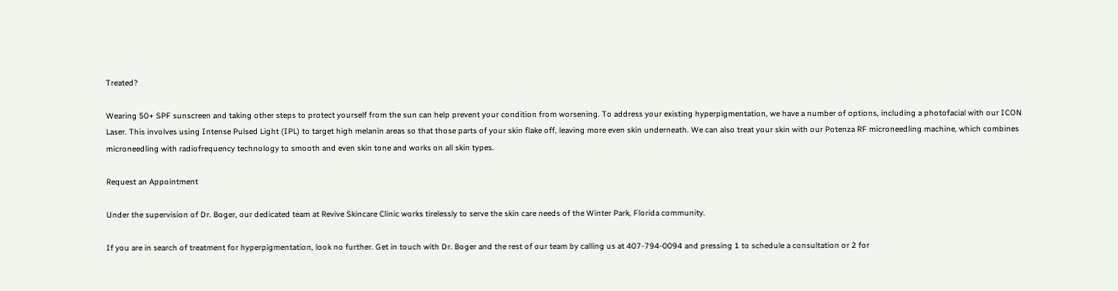Treated?

Wearing 50+ SPF sunscreen and taking other steps to protect yourself from the sun can help prevent your condition from worsening. To address your existing hyperpigmentation, we have a number of options, including a photofacial with our ICON Laser. This involves using Intense Pulsed Light (IPL) to target high melanin areas so that those parts of your skin flake off, leaving more even skin underneath. We can also treat your skin with our Potenza RF microneedling machine, which combines microneedling with radiofrequency technology to smooth and even skin tone and works on all skin types.

Request an Appointment

Under the supervision of Dr. Boger, our dedicated team at Revive Skincare Clinic works tirelessly to serve the skin care needs of the Winter Park, Florida community.

If you are in search of treatment for hyperpigmentation, look no further. Get in touch with Dr. Boger and the rest of our team by calling us at 407-794-0094 and pressing 1 to schedule a consultation or 2 for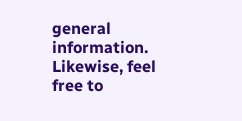general information. Likewise, feel free to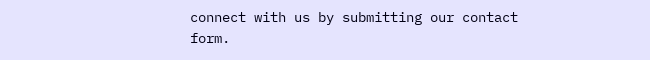connect with us by submitting our contact form.